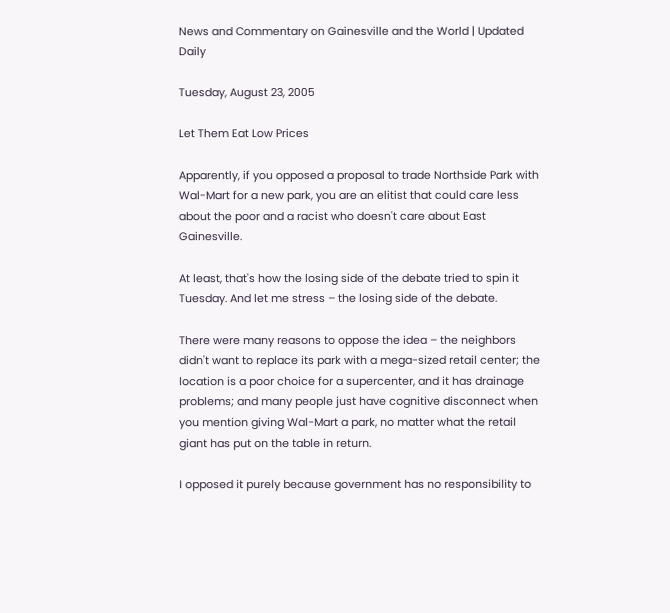News and Commentary on Gainesville and the World | Updated Daily

Tuesday, August 23, 2005

Let Them Eat Low Prices

Apparently, if you opposed a proposal to trade Northside Park with Wal-Mart for a new park, you are an elitist that could care less about the poor and a racist who doesn't care about East Gainesville.

At least, that's how the losing side of the debate tried to spin it Tuesday. And let me stress – the losing side of the debate.

There were many reasons to oppose the idea – the neighbors didn't want to replace its park with a mega-sized retail center; the location is a poor choice for a supercenter, and it has drainage problems; and many people just have cognitive disconnect when you mention giving Wal-Mart a park, no matter what the retail giant has put on the table in return.

I opposed it purely because government has no responsibility to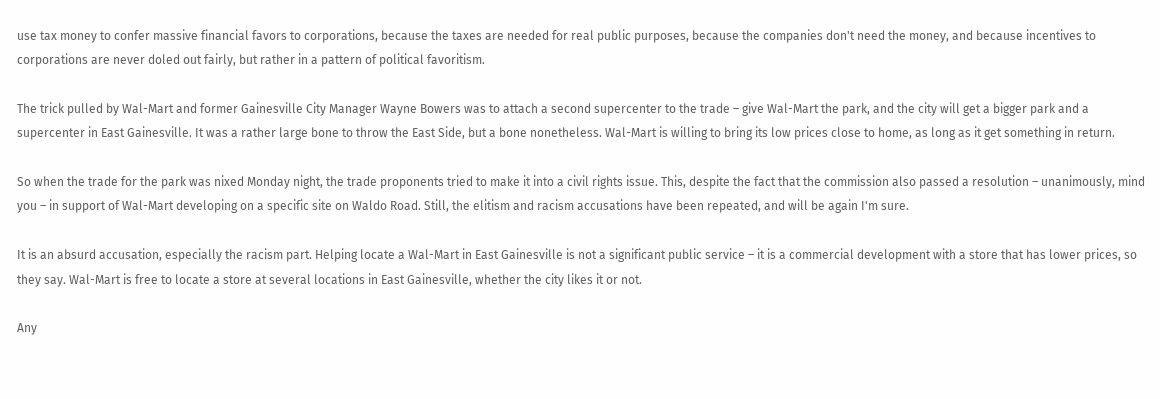use tax money to confer massive financial favors to corporations, because the taxes are needed for real public purposes, because the companies don't need the money, and because incentives to corporations are never doled out fairly, but rather in a pattern of political favoritism.

The trick pulled by Wal-Mart and former Gainesville City Manager Wayne Bowers was to attach a second supercenter to the trade – give Wal-Mart the park, and the city will get a bigger park and a supercenter in East Gainesville. It was a rather large bone to throw the East Side, but a bone nonetheless. Wal-Mart is willing to bring its low prices close to home, as long as it get something in return.

So when the trade for the park was nixed Monday night, the trade proponents tried to make it into a civil rights issue. This, despite the fact that the commission also passed a resolution – unanimously, mind you – in support of Wal-Mart developing on a specific site on Waldo Road. Still, the elitism and racism accusations have been repeated, and will be again I'm sure.

It is an absurd accusation, especially the racism part. Helping locate a Wal-Mart in East Gainesville is not a significant public service – it is a commercial development with a store that has lower prices, so they say. Wal-Mart is free to locate a store at several locations in East Gainesville, whether the city likes it or not.

Any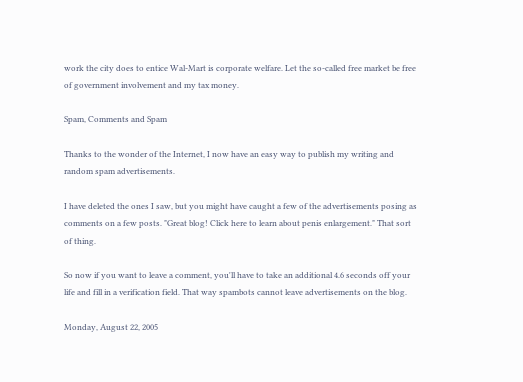work the city does to entice Wal-Mart is corporate welfare. Let the so-called free market be free of government involvement and my tax money.

Spam, Comments and Spam

Thanks to the wonder of the Internet, I now have an easy way to publish my writing and random spam advertisements.

I have deleted the ones I saw, but you might have caught a few of the advertisements posing as comments on a few posts. "Great blog! Click here to learn about penis enlargement." That sort of thing.

So now if you want to leave a comment, you'll have to take an additional 4.6 seconds off your life and fill in a verification field. That way spambots cannot leave advertisements on the blog.

Monday, August 22, 2005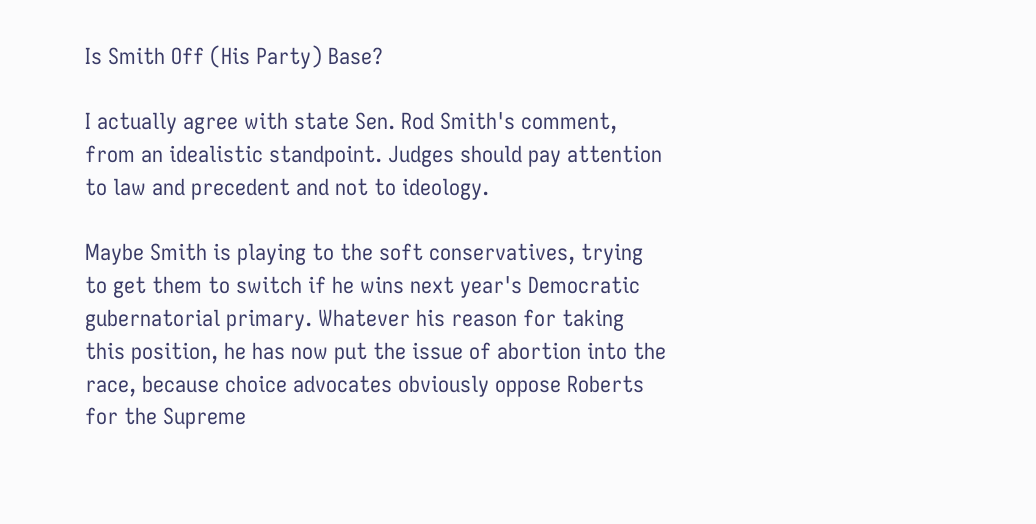Is Smith Off (His Party) Base?

I actually agree with state Sen. Rod Smith's comment, from an idealistic standpoint. Judges should pay attention to law and precedent and not to ideology.

Maybe Smith is playing to the soft conservatives, trying to get them to switch if he wins next year's Democratic gubernatorial primary. Whatever his reason for taking this position, he has now put the issue of abortion into the race, because choice advocates obviously oppose Roberts for the Supreme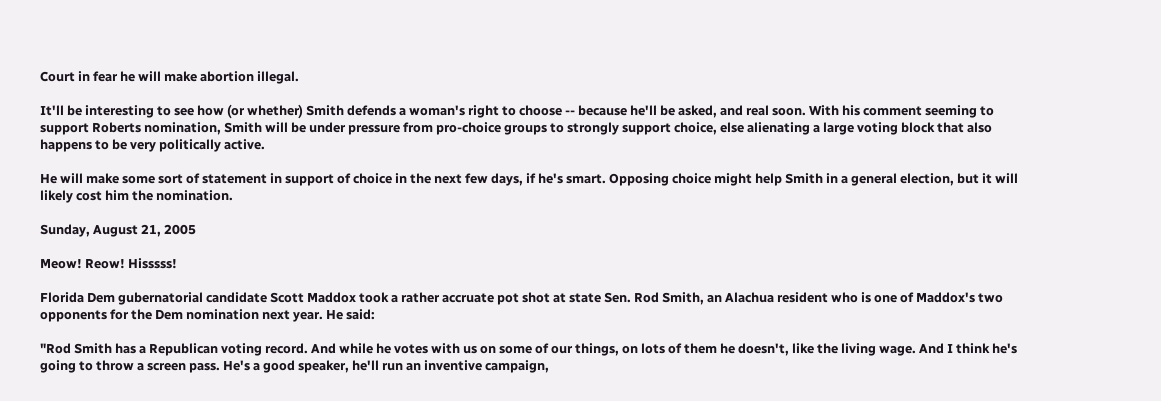Court in fear he will make abortion illegal.

It'll be interesting to see how (or whether) Smith defends a woman's right to choose -- because he'll be asked, and real soon. With his comment seeming to support Roberts nomination, Smith will be under pressure from pro-choice groups to strongly support choice, else alienating a large voting block that also happens to be very politically active.

He will make some sort of statement in support of choice in the next few days, if he's smart. Opposing choice might help Smith in a general election, but it will likely cost him the nomination.

Sunday, August 21, 2005

Meow! Reow! Hisssss!

Florida Dem gubernatorial candidate Scott Maddox took a rather accruate pot shot at state Sen. Rod Smith, an Alachua resident who is one of Maddox's two opponents for the Dem nomination next year. He said:

"Rod Smith has a Republican voting record. And while he votes with us on some of our things, on lots of them he doesn't, like the living wage. And I think he's going to throw a screen pass. He's a good speaker, he'll run an inventive campaign,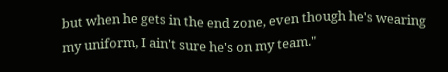but when he gets in the end zone, even though he's wearing my uniform, I ain't sure he's on my team."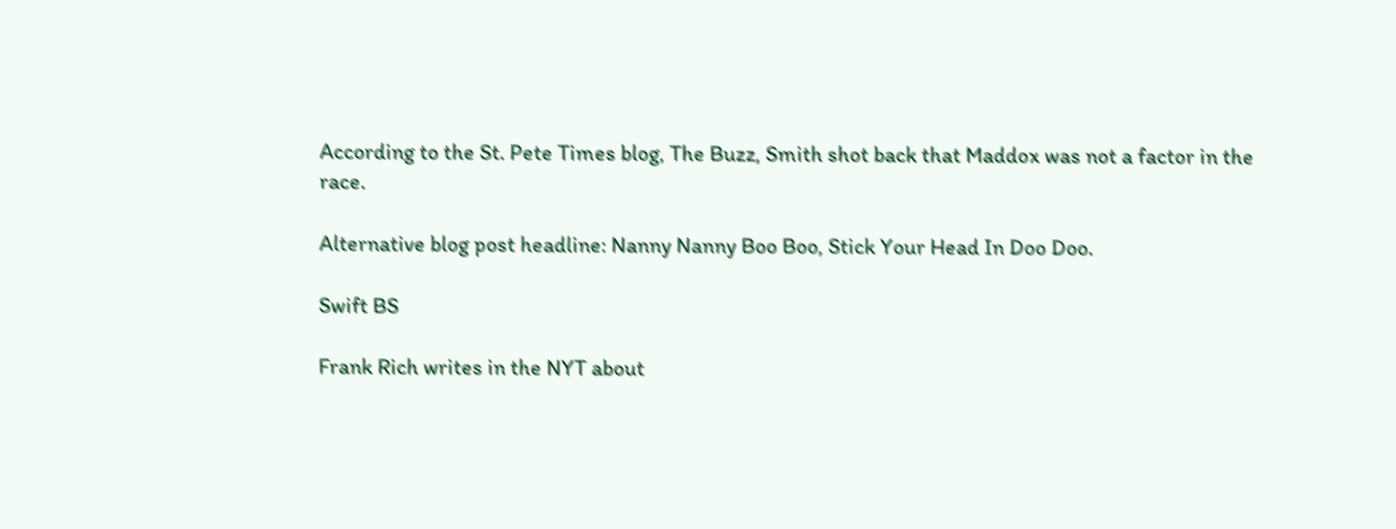According to the St. Pete Times blog, The Buzz, Smith shot back that Maddox was not a factor in the race.

Alternative blog post headline: Nanny Nanny Boo Boo, Stick Your Head In Doo Doo.

Swift BS

Frank Rich writes in the NYT about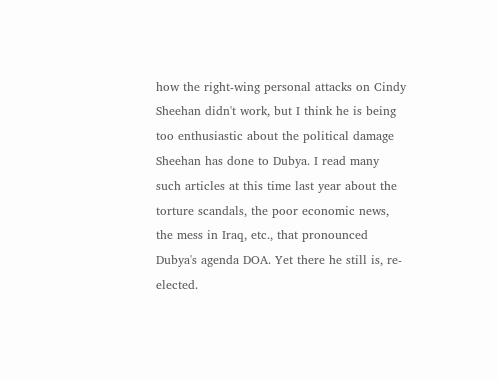how the right-wing personal attacks on Cindy Sheehan didn't work, but I think he is being too enthusiastic about the political damage Sheehan has done to Dubya. I read many such articles at this time last year about the torture scandals, the poor economic news, the mess in Iraq, etc., that pronounced Dubya's agenda DOA. Yet there he still is, re-elected.